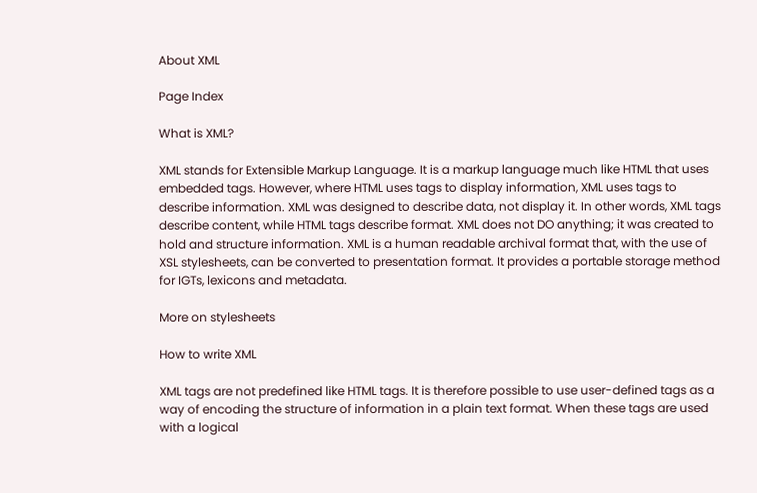About XML

Page Index

What is XML?

XML stands for Extensible Markup Language. It is a markup language much like HTML that uses embedded tags. However, where HTML uses tags to display information, XML uses tags to describe information. XML was designed to describe data, not display it. In other words, XML tags describe content, while HTML tags describe format. XML does not DO anything; it was created to hold and structure information. XML is a human readable archival format that, with the use of XSL stylesheets, can be converted to presentation format. It provides a portable storage method for IGTs, lexicons and metadata.

More on stylesheets

How to write XML

XML tags are not predefined like HTML tags. It is therefore possible to use user-defined tags as a way of encoding the structure of information in a plain text format. When these tags are used with a logical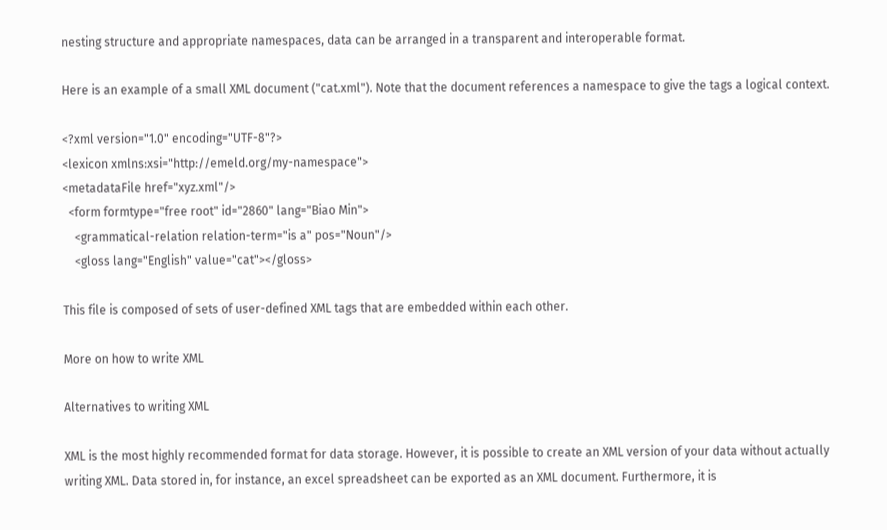nesting structure and appropriate namespaces, data can be arranged in a transparent and interoperable format.

Here is an example of a small XML document ("cat.xml"). Note that the document references a namespace to give the tags a logical context.

<?xml version="1.0" encoding="UTF-8"?>
<lexicon xmlns:xsi="http://emeld.org/my-namespace">
<metadataFile href="xyz.xml"/>
  <form formtype="free root" id="2860" lang="Biao Min">
    <grammatical-relation relation-term="is a" pos="Noun"/>
    <gloss lang="English" value="cat"></gloss>

This file is composed of sets of user-defined XML tags that are embedded within each other.

More on how to write XML

Alternatives to writing XML

XML is the most highly recommended format for data storage. However, it is possible to create an XML version of your data without actually writing XML. Data stored in, for instance, an excel spreadsheet can be exported as an XML document. Furthermore, it is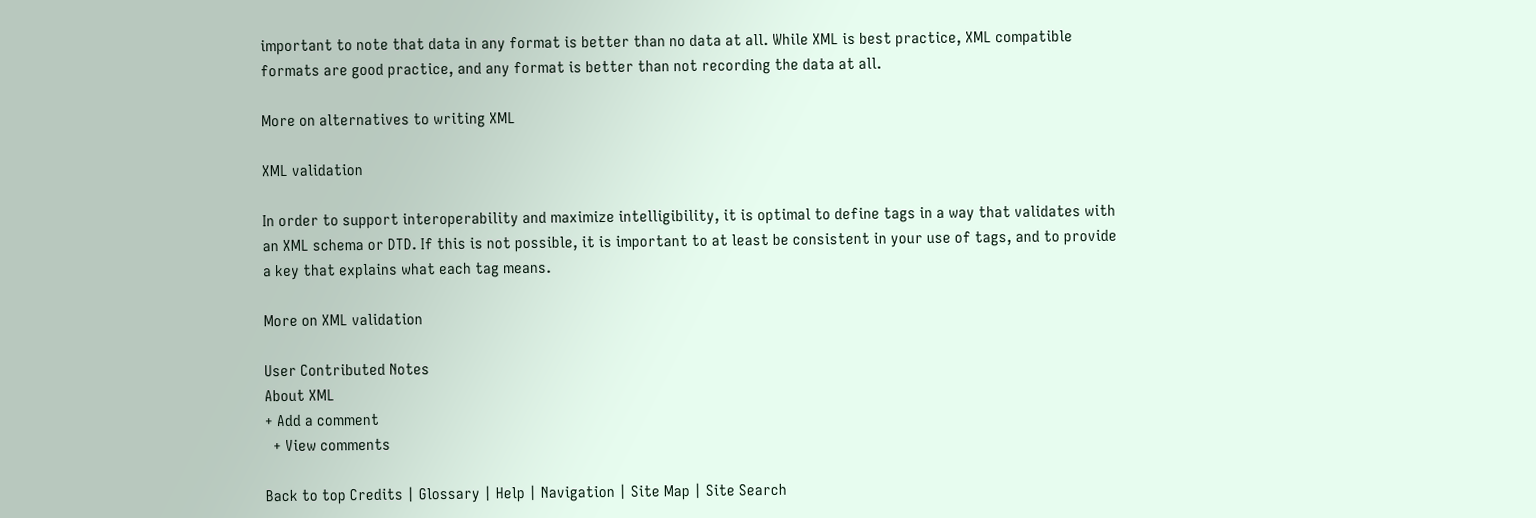important to note that data in any format is better than no data at all. While XML is best practice, XML compatible formats are good practice, and any format is better than not recording the data at all.

More on alternatives to writing XML

XML validation

In order to support interoperability and maximize intelligibility, it is optimal to define tags in a way that validates with an XML schema or DTD. If this is not possible, it is important to at least be consistent in your use of tags, and to provide a key that explains what each tag means.

More on XML validation

User Contributed Notes
About XML
+ Add a comment
  + View comments

Back to top Credits | Glossary | Help | Navigation | Site Map | Site Search